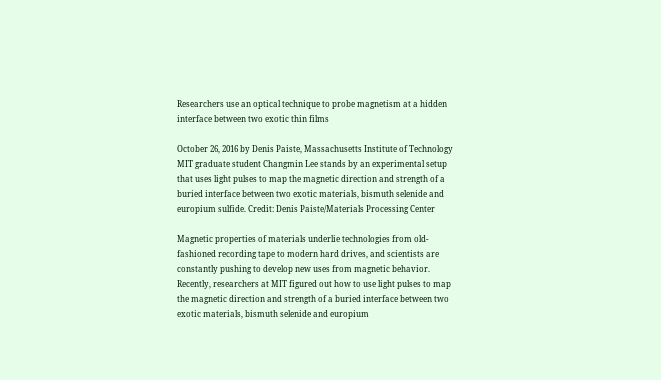Researchers use an optical technique to probe magnetism at a hidden interface between two exotic thin films

October 26, 2016 by Denis Paiste, Massachusetts Institute of Technology
MIT graduate student Changmin Lee stands by an experimental setup that uses light pulses to map the magnetic direction and strength of a buried interface between two exotic materials, bismuth selenide and europium sulfide. Credit: Denis Paiste/Materials Processing Center

Magnetic properties of materials underlie technologies from old-fashioned recording tape to modern hard drives, and scientists are constantly pushing to develop new uses from magnetic behavior. Recently, researchers at MIT figured out how to use light pulses to map the magnetic direction and strength of a buried interface between two exotic materials, bismuth selenide and europium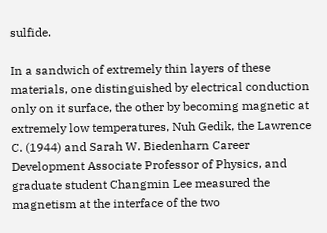sulfide.

In a sandwich of extremely thin layers of these materials, one distinguished by electrical conduction only on it surface, the other by becoming magnetic at extremely low temperatures, Nuh Gedik, the Lawrence C. (1944) and Sarah W. Biedenharn Career Development Associate Professor of Physics, and graduate student Changmin Lee measured the magnetism at the interface of the two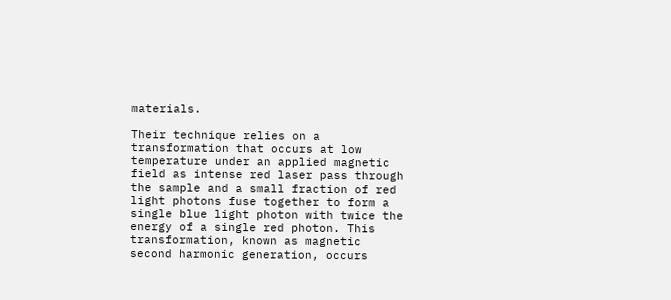materials.

Their technique relies on a transformation that occurs at low temperature under an applied magnetic field as intense red laser pass through the sample and a small fraction of red light photons fuse together to form a single blue light photon with twice the energy of a single red photon. This transformation, known as magnetic second harmonic generation, occurs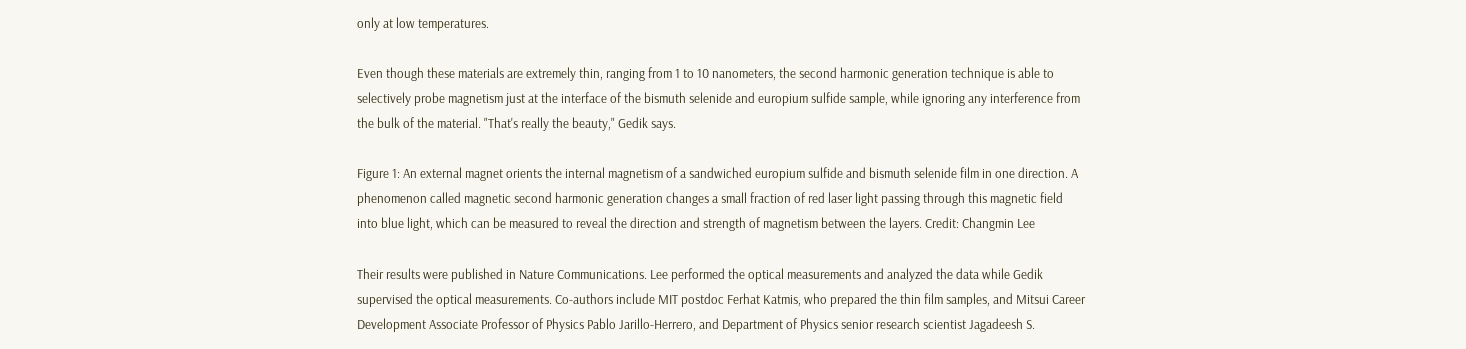only at low temperatures.

Even though these materials are extremely thin, ranging from 1 to 10 nanometers, the second harmonic generation technique is able to selectively probe magnetism just at the interface of the bismuth selenide and europium sulfide sample, while ignoring any interference from the bulk of the material. "That's really the beauty," Gedik says.

Figure 1: An external magnet orients the internal magnetism of a sandwiched europium sulfide and bismuth selenide film in one direction. A phenomenon called magnetic second harmonic generation changes a small fraction of red laser light passing through this magnetic field into blue light, which can be measured to reveal the direction and strength of magnetism between the layers. Credit: Changmin Lee

Their results were published in Nature Communications. Lee performed the optical measurements and analyzed the data while Gedik supervised the optical measurements. Co-authors include MIT postdoc Ferhat Katmis, who prepared the thin film samples, and Mitsui Career Development Associate Professor of Physics Pablo Jarillo-Herrero, and Department of Physics senior research scientist Jagadeesh S.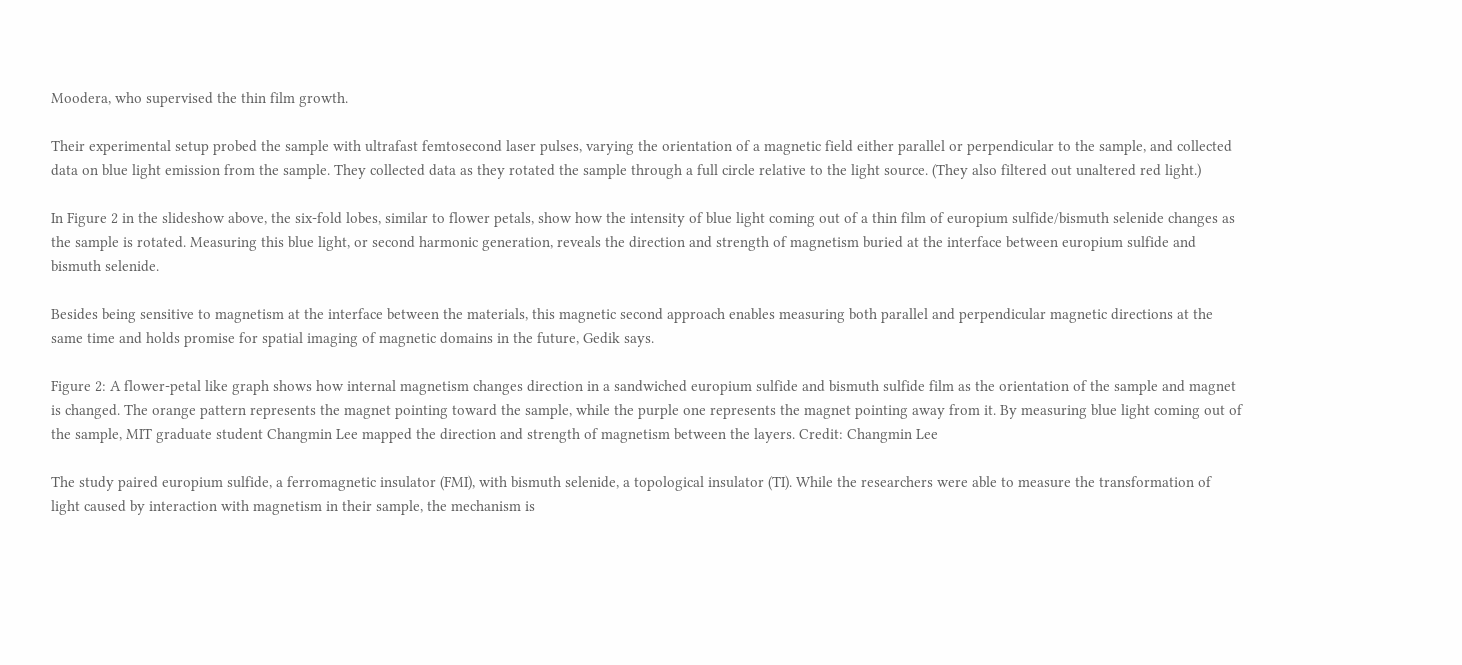Moodera, who supervised the thin film growth.

Their experimental setup probed the sample with ultrafast femtosecond laser pulses, varying the orientation of a magnetic field either parallel or perpendicular to the sample, and collected data on blue light emission from the sample. They collected data as they rotated the sample through a full circle relative to the light source. (They also filtered out unaltered red light.)

In Figure 2 in the slideshow above, the six-fold lobes, similar to flower petals, show how the intensity of blue light coming out of a thin film of europium sulfide/bismuth selenide changes as the sample is rotated. Measuring this blue light, or second harmonic generation, reveals the direction and strength of magnetism buried at the interface between europium sulfide and bismuth selenide.

Besides being sensitive to magnetism at the interface between the materials, this magnetic second approach enables measuring both parallel and perpendicular magnetic directions at the same time and holds promise for spatial imaging of magnetic domains in the future, Gedik says.

Figure 2: A flower-petal like graph shows how internal magnetism changes direction in a sandwiched europium sulfide and bismuth sulfide film as the orientation of the sample and magnet is changed. The orange pattern represents the magnet pointing toward the sample, while the purple one represents the magnet pointing away from it. By measuring blue light coming out of the sample, MIT graduate student Changmin Lee mapped the direction and strength of magnetism between the layers. Credit: Changmin Lee

The study paired europium sulfide, a ferromagnetic insulator (FMI), with bismuth selenide, a topological insulator (TI). While the researchers were able to measure the transformation of light caused by interaction with magnetism in their sample, the mechanism is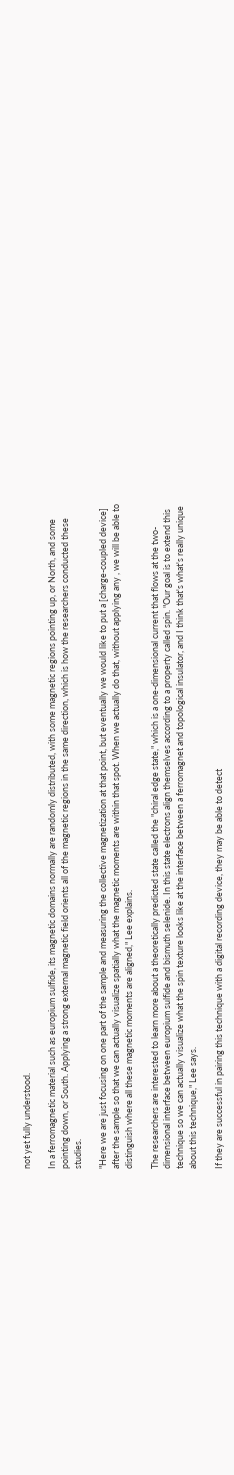not yet fully understood.

In a ferromagnetic material such as europium sulfide, its magnetic domains normally are randomly distributed, with some magnetic regions pointing up, or North, and some pointing down, or South. Applying a strong external magnetic field orients all of the magnetic regions in the same direction, which is how the researchers conducted these studies.

"Here we are just focusing on one part of the sample and measuring the collective magnetization at that point, but eventually we would like to put a [charge-coupled device] after the sample so that we can actually visualize spatially what the magnetic moments are within that spot. When we actually do that, without applying any , we will be able to distinguish where all these magnetic moments are aligned," Lee explains.

The researchers are interested to learn more about a theoretically predicted state called the "chiral edge state," which is a one-dimensional current that flows at the two-dimensional interface between europium sulfide and bismuth selenide. In this state electrons align themselves according to a property called spin. "Our goal is to extend this technique so we can actually visualize what the spin texture looks like at the interface between a ferromagnet and topological insulator, and I think that's what's really unique about this technique," Lee says.

If they are successful in pairing this technique with a digital recording device, they may be able to detect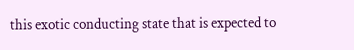this exotic conducting state that is expected to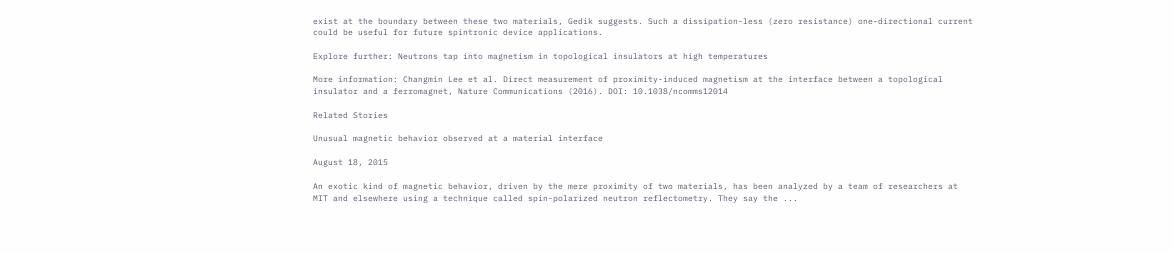exist at the boundary between these two materials, Gedik suggests. Such a dissipation-less (zero resistance) one-directional current could be useful for future spintronic device applications.

Explore further: Neutrons tap into magnetism in topological insulators at high temperatures

More information: Changmin Lee et al. Direct measurement of proximity-induced magnetism at the interface between a topological insulator and a ferromagnet, Nature Communications (2016). DOI: 10.1038/ncomms12014

Related Stories

Unusual magnetic behavior observed at a material interface

August 18, 2015

An exotic kind of magnetic behavior, driven by the mere proximity of two materials, has been analyzed by a team of researchers at MIT and elsewhere using a technique called spin-polarized neutron reflectometry. They say the ...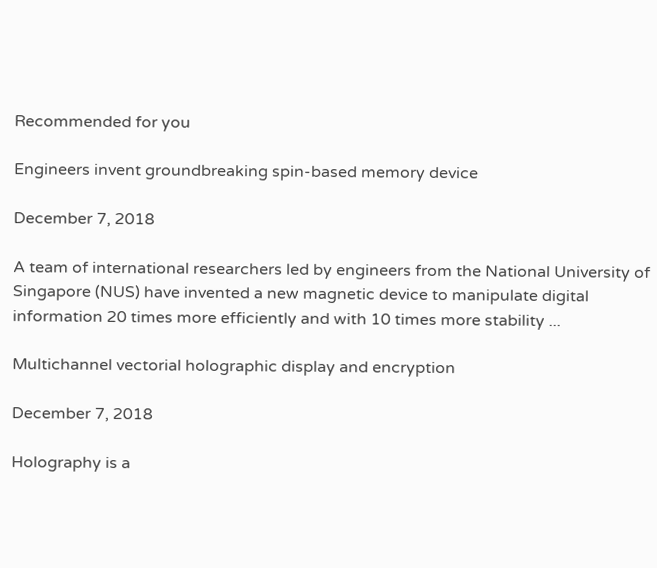Recommended for you

Engineers invent groundbreaking spin-based memory device

December 7, 2018

A team of international researchers led by engineers from the National University of Singapore (NUS) have invented a new magnetic device to manipulate digital information 20 times more efficiently and with 10 times more stability ...

Multichannel vectorial holographic display and encryption

December 7, 2018

Holography is a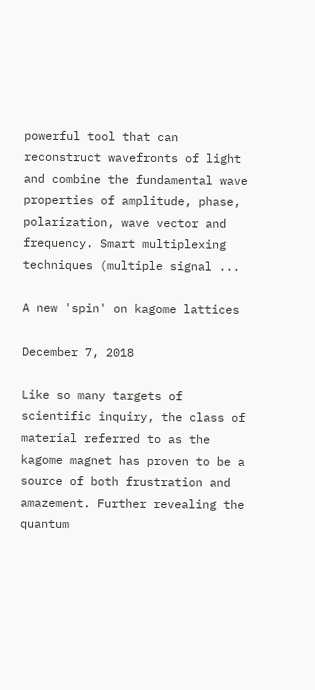powerful tool that can reconstruct wavefronts of light and combine the fundamental wave properties of amplitude, phase, polarization, wave vector and frequency. Smart multiplexing techniques (multiple signal ...

A new 'spin' on kagome lattices

December 7, 2018

Like so many targets of scientific inquiry, the class of material referred to as the kagome magnet has proven to be a source of both frustration and amazement. Further revealing the quantum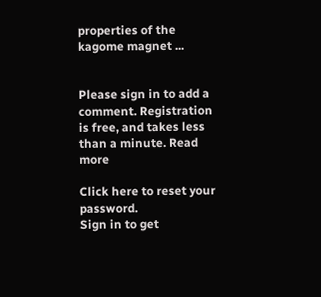properties of the kagome magnet ...


Please sign in to add a comment. Registration is free, and takes less than a minute. Read more

Click here to reset your password.
Sign in to get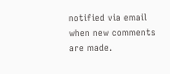notified via email when new comments are made.